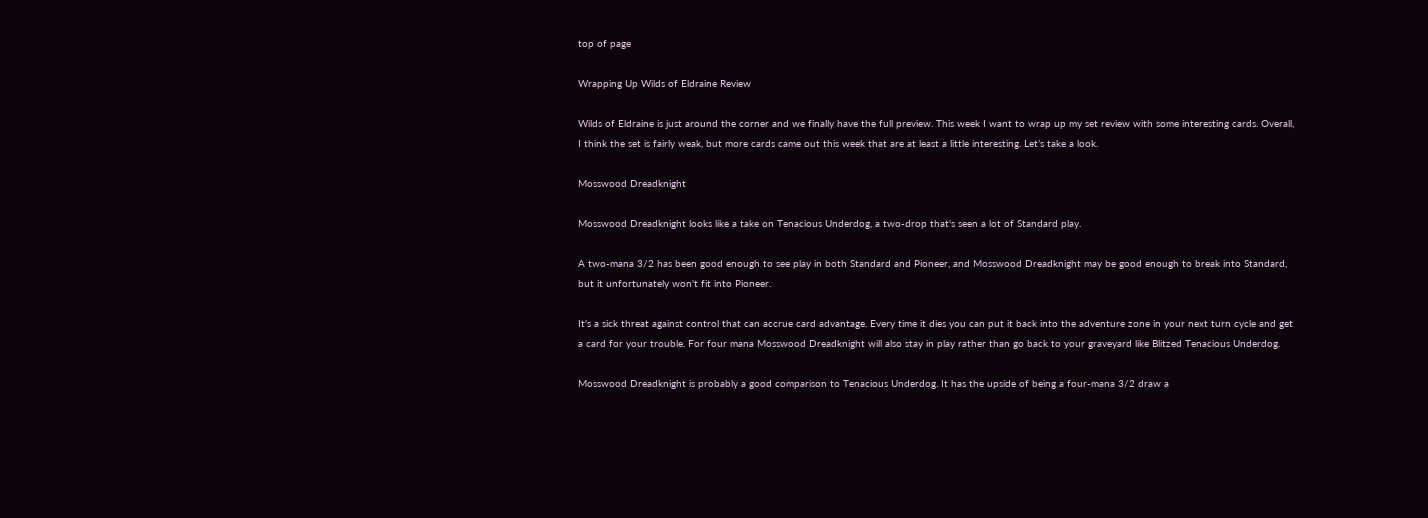top of page

Wrapping Up Wilds of Eldraine Review

Wilds of Eldraine is just around the corner and we finally have the full preview. This week I want to wrap up my set review with some interesting cards. Overall, I think the set is fairly weak, but more cards came out this week that are at least a little interesting. Let’s take a look.

Mosswood Dreadknight

Mosswood Dreadknight looks like a take on Tenacious Underdog, a two-drop that's seen a lot of Standard play.

A two-mana 3/2 has been good enough to see play in both Standard and Pioneer, and Mosswood Dreadknight may be good enough to break into Standard, but it unfortunately won't fit into Pioneer.

It's a sick threat against control that can accrue card advantage. Every time it dies you can put it back into the adventure zone in your next turn cycle and get a card for your trouble. For four mana Mosswood Dreadknight will also stay in play rather than go back to your graveyard like Blitzed Tenacious Underdog.

Mosswood Dreadknight is probably a good comparison to Tenacious Underdog. It has the upside of being a four-mana 3/2 draw a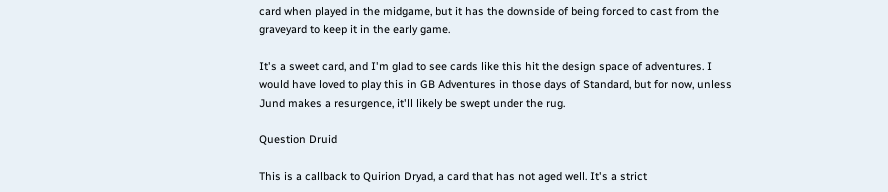card when played in the midgame, but it has the downside of being forced to cast from the graveyard to keep it in the early game.

It's a sweet card, and I'm glad to see cards like this hit the design space of adventures. I would have loved to play this in GB Adventures in those days of Standard, but for now, unless Jund makes a resurgence, it'll likely be swept under the rug.

Question Druid

This is a callback to Quirion Dryad, a card that has not aged well. It's a strict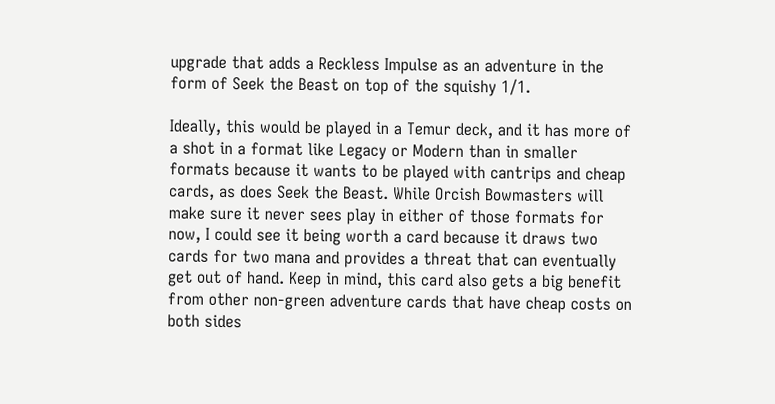upgrade that adds a Reckless Impulse as an adventure in the form of Seek the Beast on top of the squishy 1/1.

Ideally, this would be played in a Temur deck, and it has more of a shot in a format like Legacy or Modern than in smaller formats because it wants to be played with cantrips and cheap cards, as does Seek the Beast. While Orcish Bowmasters will make sure it never sees play in either of those formats for now, I could see it being worth a card because it draws two cards for two mana and provides a threat that can eventually get out of hand. Keep in mind, this card also gets a big benefit from other non-green adventure cards that have cheap costs on both sides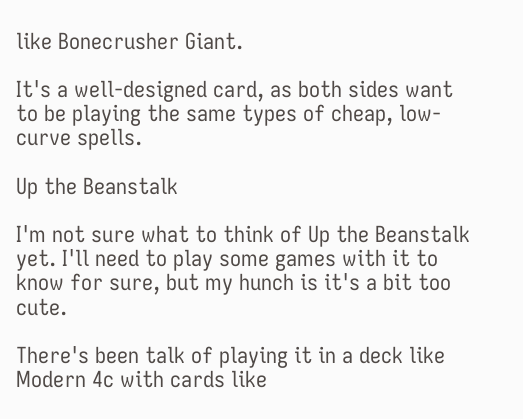like Bonecrusher Giant.

It's a well-designed card, as both sides want to be playing the same types of cheap, low-curve spells.

Up the Beanstalk

I'm not sure what to think of Up the Beanstalk yet. I'll need to play some games with it to know for sure, but my hunch is it's a bit too cute.

There's been talk of playing it in a deck like Modern 4c with cards like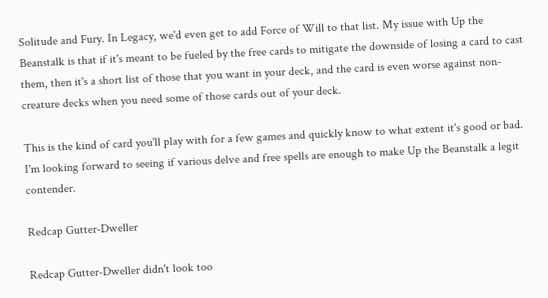Solitude and Fury. In Legacy, we'd even get to add Force of Will to that list. My issue with Up the Beanstalk is that if it's meant to be fueled by the free cards to mitigate the downside of losing a card to cast them, then it's a short list of those that you want in your deck, and the card is even worse against non-creature decks when you need some of those cards out of your deck.

This is the kind of card you'll play with for a few games and quickly know to what extent it's good or bad. I'm looking forward to seeing if various delve and free spells are enough to make Up the Beanstalk a legit contender.

Redcap Gutter-Dweller

Redcap Gutter-Dweller didn't look too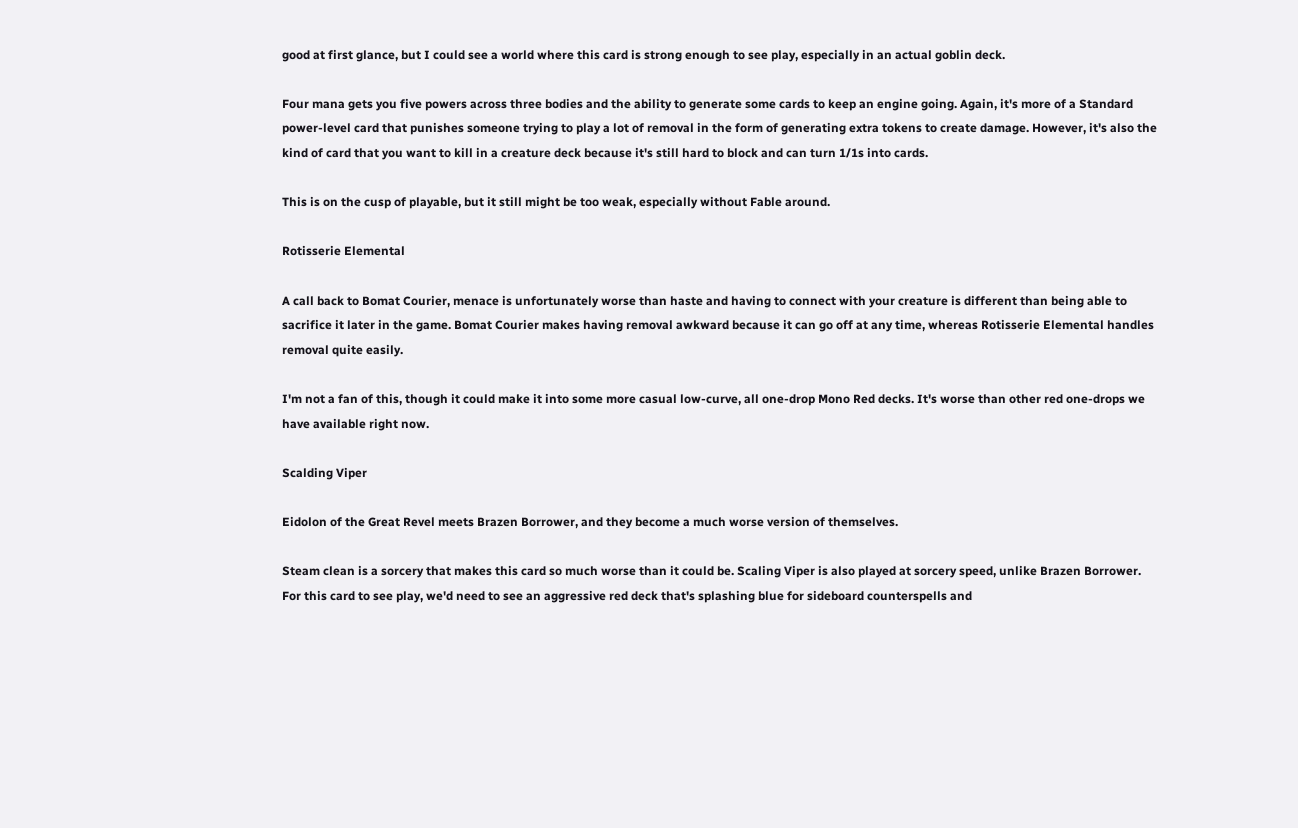good at first glance, but I could see a world where this card is strong enough to see play, especially in an actual goblin deck.

Four mana gets you five powers across three bodies and the ability to generate some cards to keep an engine going. Again, it's more of a Standard power-level card that punishes someone trying to play a lot of removal in the form of generating extra tokens to create damage. However, it's also the kind of card that you want to kill in a creature deck because it's still hard to block and can turn 1/1s into cards.

This is on the cusp of playable, but it still might be too weak, especially without Fable around.

Rotisserie Elemental

A call back to Bomat Courier, menace is unfortunately worse than haste and having to connect with your creature is different than being able to sacrifice it later in the game. Bomat Courier makes having removal awkward because it can go off at any time, whereas Rotisserie Elemental handles removal quite easily.

I'm not a fan of this, though it could make it into some more casual low-curve, all one-drop Mono Red decks. It's worse than other red one-drops we have available right now.

Scalding Viper

Eidolon of the Great Revel meets Brazen Borrower, and they become a much worse version of themselves.

Steam clean is a sorcery that makes this card so much worse than it could be. Scaling Viper is also played at sorcery speed, unlike Brazen Borrower. For this card to see play, we'd need to see an aggressive red deck that's splashing blue for sideboard counterspells and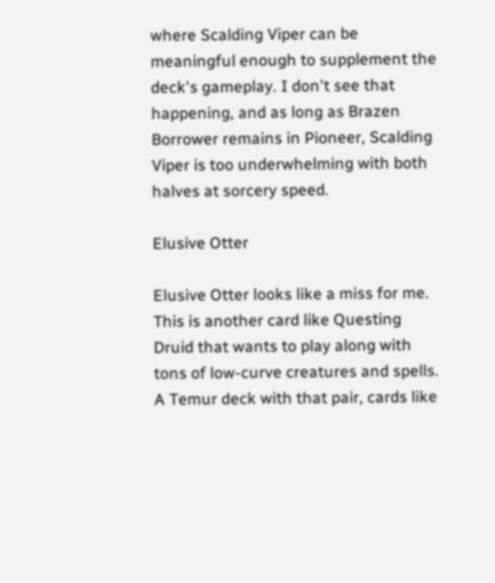where Scalding Viper can be meaningful enough to supplement the deck's gameplay. I don't see that happening, and as long as Brazen Borrower remains in Pioneer, Scalding Viper is too underwhelming with both halves at sorcery speed.

Elusive Otter

Elusive Otter looks like a miss for me. This is another card like Questing Druid that wants to play along with tons of low-curve creatures and spells. A Temur deck with that pair, cards like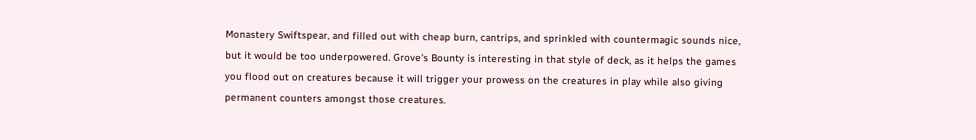Monastery Swiftspear, and filled out with cheap burn, cantrips, and sprinkled with countermagic sounds nice, but it would be too underpowered. Grove's Bounty is interesting in that style of deck, as it helps the games you flood out on creatures because it will trigger your prowess on the creatures in play while also giving permanent counters amongst those creatures.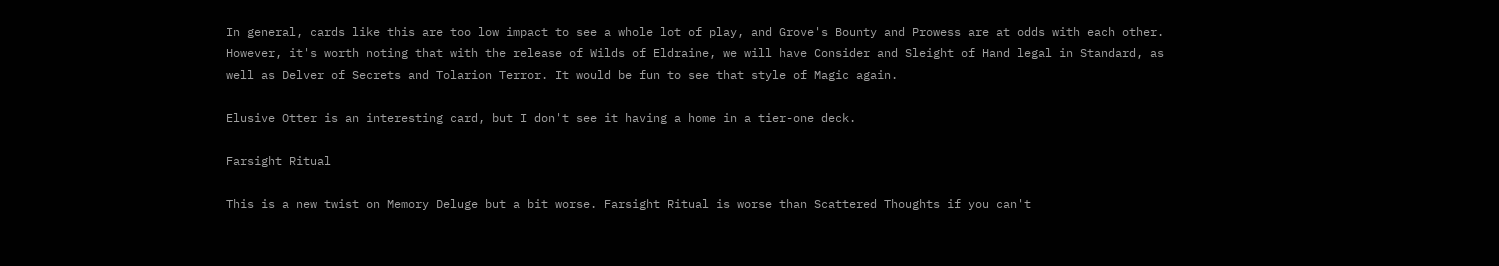In general, cards like this are too low impact to see a whole lot of play, and Grove's Bounty and Prowess are at odds with each other. However, it's worth noting that with the release of Wilds of Eldraine, we will have Consider and Sleight of Hand legal in Standard, as well as Delver of Secrets and Tolarion Terror. It would be fun to see that style of Magic again.

Elusive Otter is an interesting card, but I don't see it having a home in a tier-one deck.

Farsight Ritual

This is a new twist on Memory Deluge but a bit worse. Farsight Ritual is worse than Scattered Thoughts if you can't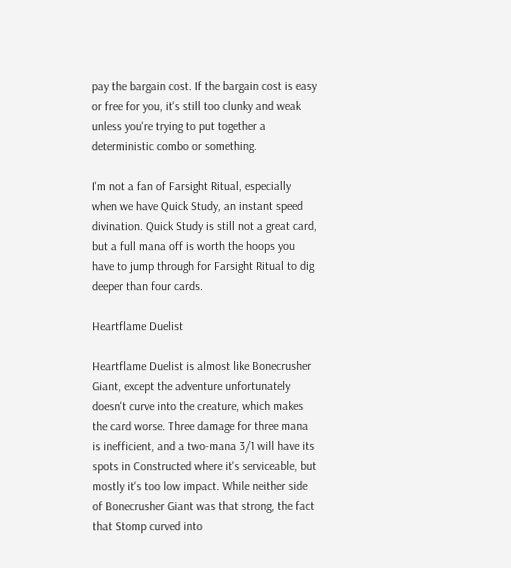pay the bargain cost. If the bargain cost is easy or free for you, it's still too clunky and weak unless you're trying to put together a deterministic combo or something.

I'm not a fan of Farsight Ritual, especially when we have Quick Study, an instant speed divination. Quick Study is still not a great card, but a full mana off is worth the hoops you have to jump through for Farsight Ritual to dig deeper than four cards.

Heartflame Duelist

Heartflame Duelist is almost like Bonecrusher Giant, except the adventure unfortunately doesn't curve into the creature, which makes the card worse. Three damage for three mana is inefficient, and a two-mana 3/1 will have its spots in Constructed where it's serviceable, but mostly it's too low impact. While neither side of Bonecrusher Giant was that strong, the fact that Stomp curved into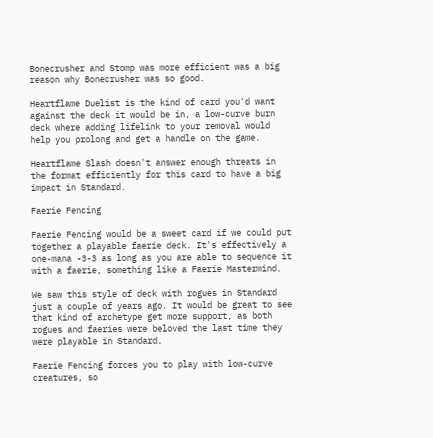Bonecrusher and Stomp was more efficient was a big reason why Bonecrusher was so good.

Heartflame Duelist is the kind of card you'd want against the deck it would be in, a low-curve burn deck where adding lifelink to your removal would help you prolong and get a handle on the game.

Heartflame Slash doesn't answer enough threats in the format efficiently for this card to have a big impact in Standard.

Faerie Fencing

Faerie Fencing would be a sweet card if we could put together a playable faerie deck. It's effectively a one-mana -3-3 as long as you are able to sequence it with a faerie, something like a Faerie Mastermind.

We saw this style of deck with rogues in Standard just a couple of years ago. It would be great to see that kind of archetype get more support, as both rogues and faeries were beloved the last time they were playable in Standard.

Faerie Fencing forces you to play with low-curve creatures, so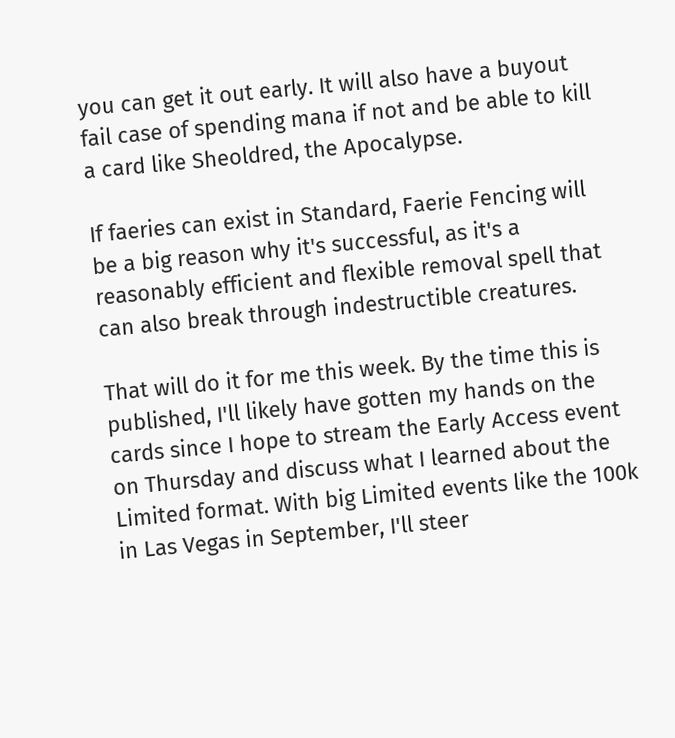you can get it out early. It will also have a buyout fail case of spending mana if not and be able to kill a card like Sheoldred, the Apocalypse.

If faeries can exist in Standard, Faerie Fencing will be a big reason why it's successful, as it's a reasonably efficient and flexible removal spell that can also break through indestructible creatures.

That will do it for me this week. By the time this is published, I'll likely have gotten my hands on the cards since I hope to stream the Early Access event on Thursday and discuss what I learned about the Limited format. With big Limited events like the 100k in Las Vegas in September, I'll steer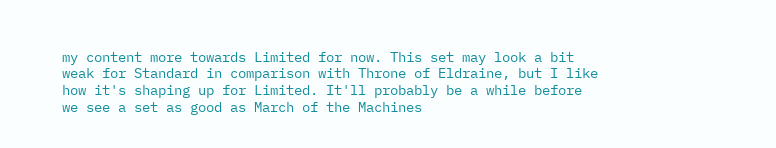my content more towards Limited for now. This set may look a bit weak for Standard in comparison with Throne of Eldraine, but I like how it's shaping up for Limited. It'll probably be a while before we see a set as good as March of the Machines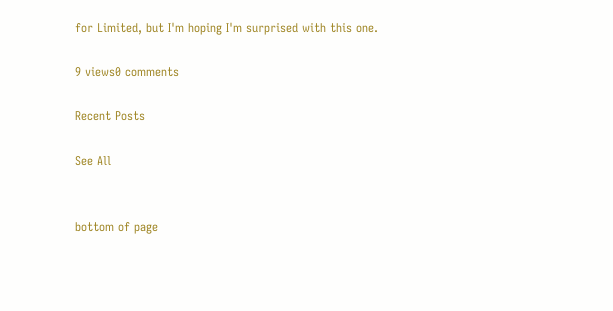for Limited, but I'm hoping I'm surprised with this one.

9 views0 comments

Recent Posts

See All


bottom of page